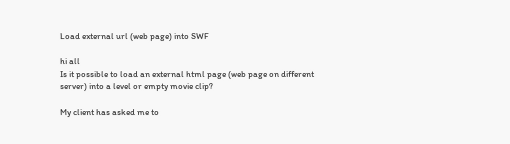Load external url (web page) into SWF

hi all
Is it possible to load an external html page (web page on different server) into a level or empty movie clip?

My client has asked me to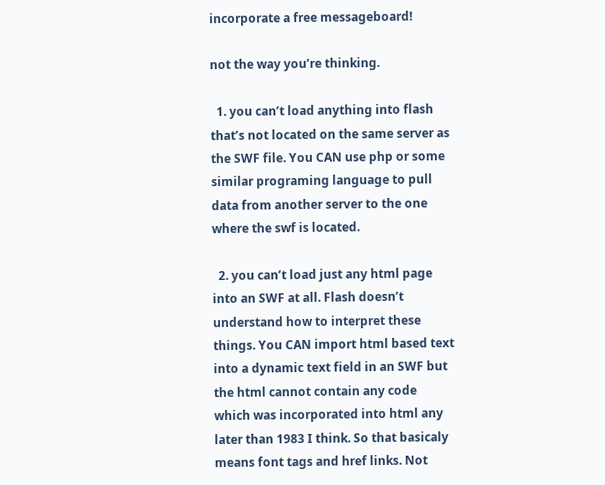incorporate a free messageboard!

not the way you’re thinking.

  1. you can’t load anything into flash that’s not located on the same server as the SWF file. You CAN use php or some similar programing language to pull data from another server to the one where the swf is located.

  2. you can’t load just any html page into an SWF at all. Flash doesn’t understand how to interpret these things. You CAN import html based text into a dynamic text field in an SWF but the html cannot contain any code which was incorporated into html any later than 1983 I think. So that basicaly means font tags and href links. Not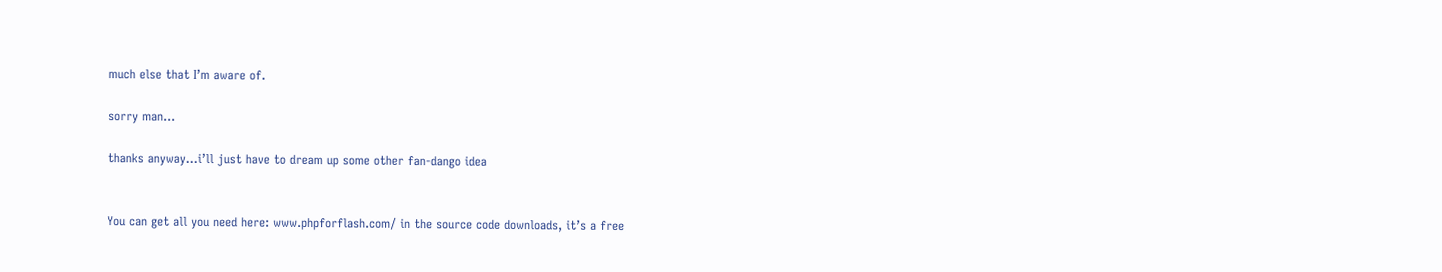much else that I’m aware of.

sorry man…

thanks anyway…i’ll just have to dream up some other fan-dango idea


You can get all you need here: www.phpforflash.com/ in the source code downloads, it’s a free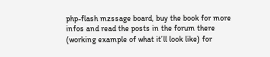php-flash mzssage board, buy the book for more infos and read the posts in the forum there (working example of what it’ll look like) for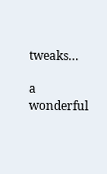tweaks…

a wonderful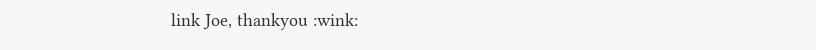link Joe, thankyou :wink: